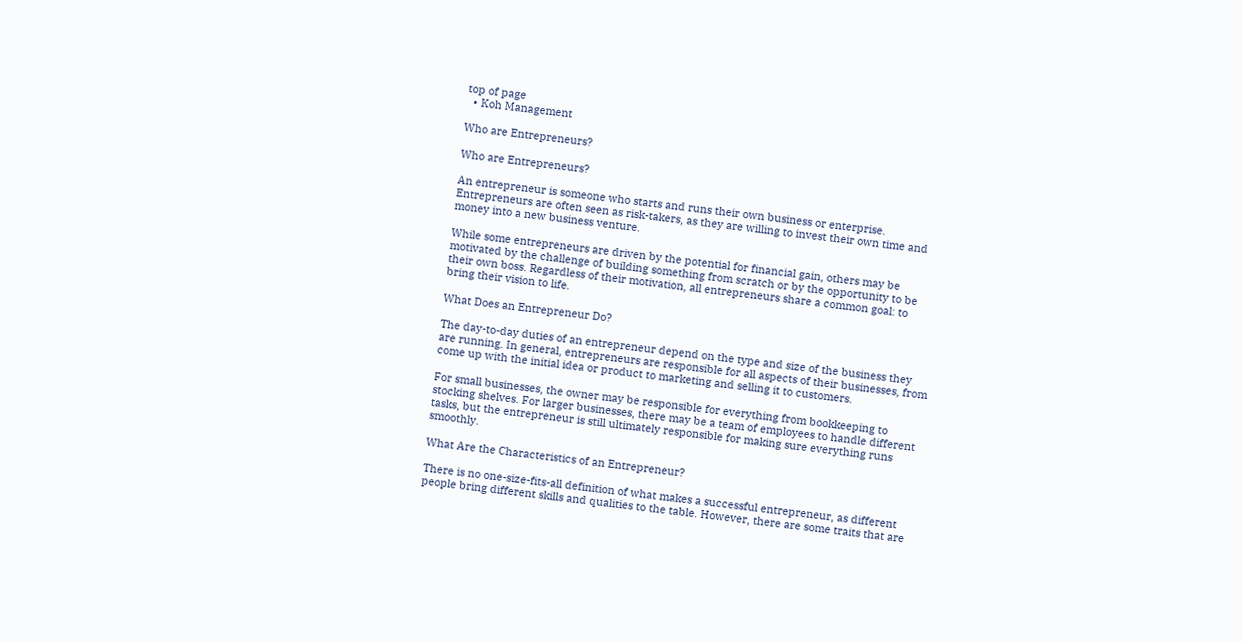top of page
  • Koh Management

Who are Entrepreneurs?

Who are Entrepreneurs?

An entrepreneur is someone who starts and runs their own business or enterprise. Entrepreneurs are often seen as risk-takers, as they are willing to invest their own time and money into a new business venture.

While some entrepreneurs are driven by the potential for financial gain, others may be motivated by the challenge of building something from scratch or by the opportunity to be their own boss. Regardless of their motivation, all entrepreneurs share a common goal: to bring their vision to life.

What Does an Entrepreneur Do?

The day-to-day duties of an entrepreneur depend on the type and size of the business they are running. In general, entrepreneurs are responsible for all aspects of their businesses, from come up with the initial idea or product to marketing and selling it to customers.

For small businesses, the owner may be responsible for everything from bookkeeping to stocking shelves. For larger businesses, there may be a team of employees to handle different tasks, but the entrepreneur is still ultimately responsible for making sure everything runs smoothly.

What Are the Characteristics of an Entrepreneur?

There is no one-size-fits-all definition of what makes a successful entrepreneur, as different people bring different skills and qualities to the table. However, there are some traits that are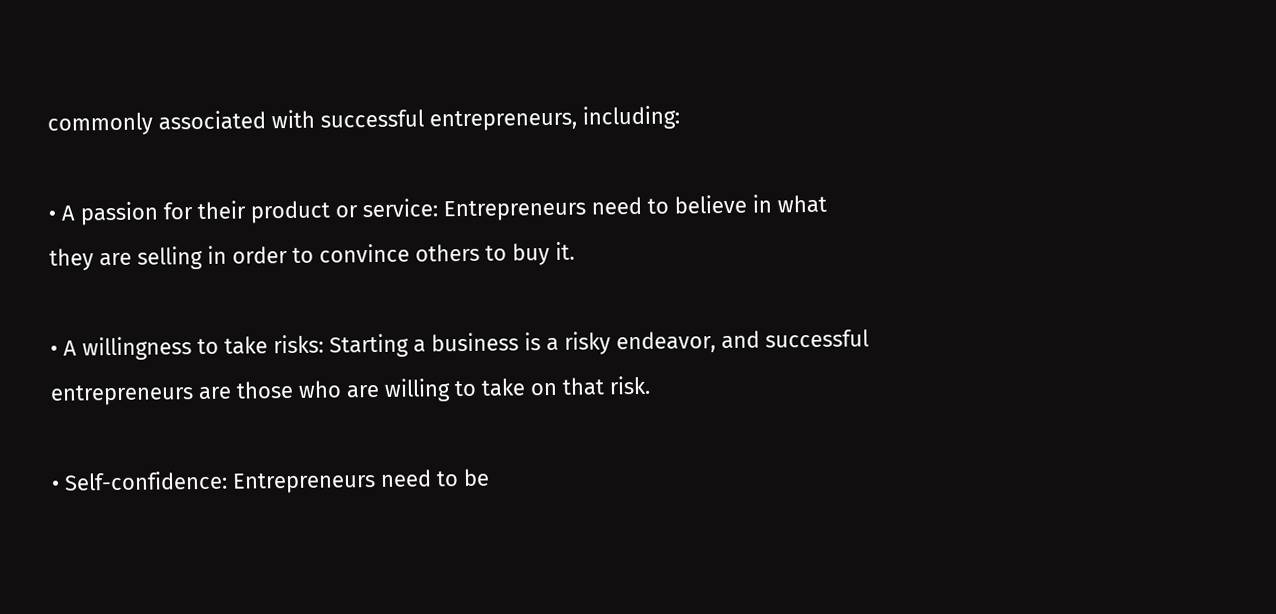commonly associated with successful entrepreneurs, including:

• A passion for their product or service: Entrepreneurs need to believe in what they are selling in order to convince others to buy it.

• A willingness to take risks: Starting a business is a risky endeavor, and successful entrepreneurs are those who are willing to take on that risk.

• Self-confidence: Entrepreneurs need to be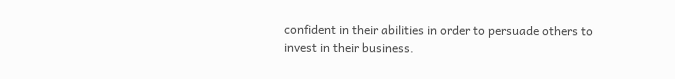confident in their abilities in order to persuade others to invest in their business.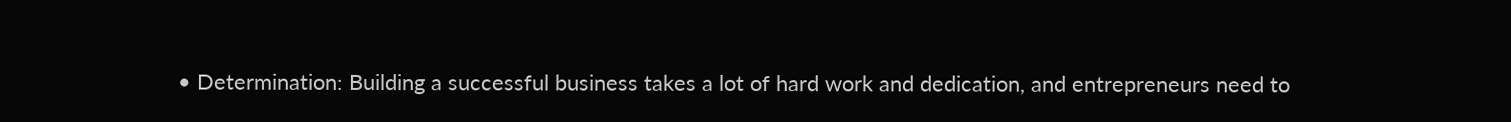• Determination: Building a successful business takes a lot of hard work and dedication, and entrepreneurs need to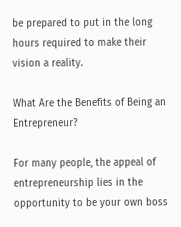be prepared to put in the long hours required to make their vision a reality.

What Are the Benefits of Being an Entrepreneur?

For many people, the appeal of entrepreneurship lies in the opportunity to be your own boss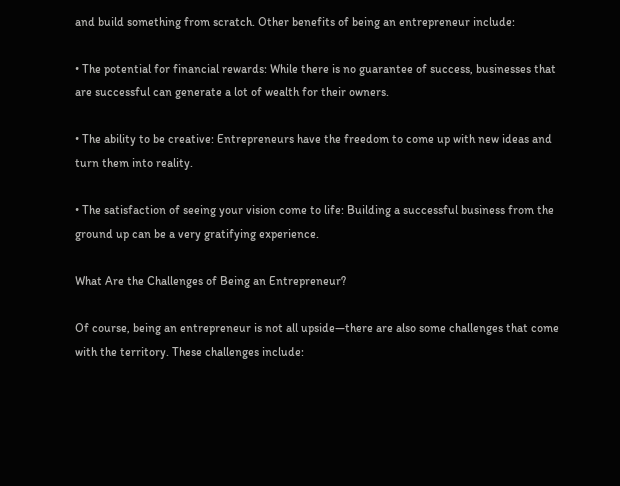and build something from scratch. Other benefits of being an entrepreneur include:

• The potential for financial rewards: While there is no guarantee of success, businesses that are successful can generate a lot of wealth for their owners.

• The ability to be creative: Entrepreneurs have the freedom to come up with new ideas and turn them into reality.

• The satisfaction of seeing your vision come to life: Building a successful business from the ground up can be a very gratifying experience.

What Are the Challenges of Being an Entrepreneur?

Of course, being an entrepreneur is not all upside—there are also some challenges that come with the territory. These challenges include: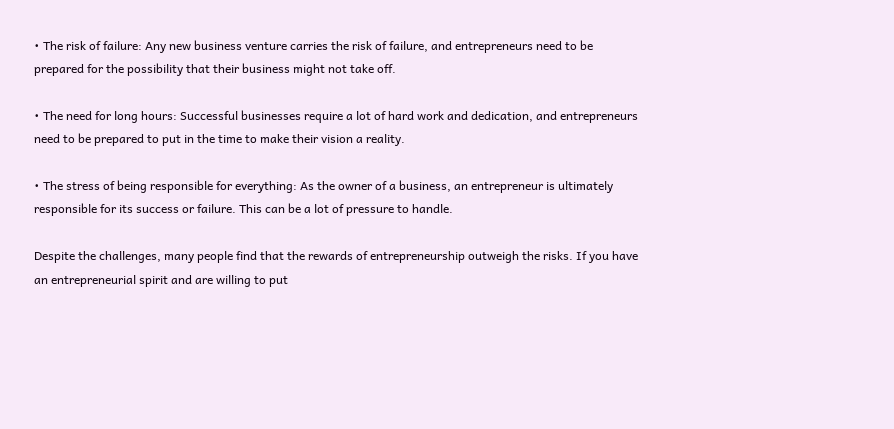• The risk of failure: Any new business venture carries the risk of failure, and entrepreneurs need to be prepared for the possibility that their business might not take off.

• The need for long hours: Successful businesses require a lot of hard work and dedication, and entrepreneurs need to be prepared to put in the time to make their vision a reality.

• The stress of being responsible for everything: As the owner of a business, an entrepreneur is ultimately responsible for its success or failure. This can be a lot of pressure to handle.

Despite the challenges, many people find that the rewards of entrepreneurship outweigh the risks. If you have an entrepreneurial spirit and are willing to put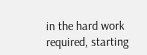in the hard work required, starting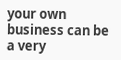your own business can be a very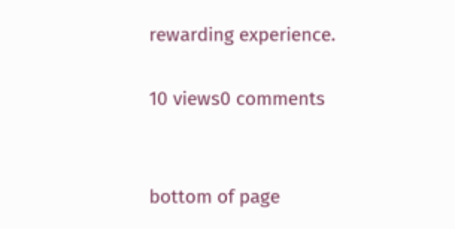rewarding experience.

10 views0 comments


bottom of page